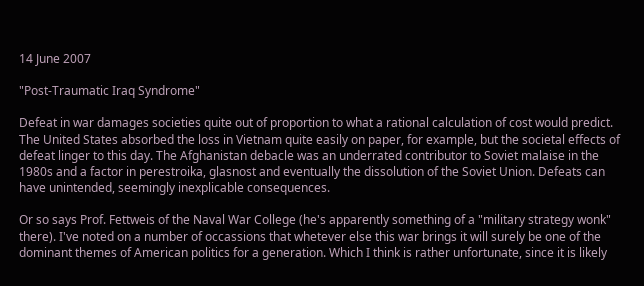14 June 2007

"Post-Traumatic Iraq Syndrome"

Defeat in war damages societies quite out of proportion to what a rational calculation of cost would predict. The United States absorbed the loss in Vietnam quite easily on paper, for example, but the societal effects of defeat linger to this day. The Afghanistan debacle was an underrated contributor to Soviet malaise in the 1980s and a factor in perestroika, glasnost and eventually the dissolution of the Soviet Union. Defeats can have unintended, seemingly inexplicable consequences.

Or so says Prof. Fettweis of the Naval War College (he's apparently something of a "military strategy wonk" there). I've noted on a number of occassions that whetever else this war brings it will surely be one of the dominant themes of American politics for a generation. Which I think is rather unfortunate, since it is likely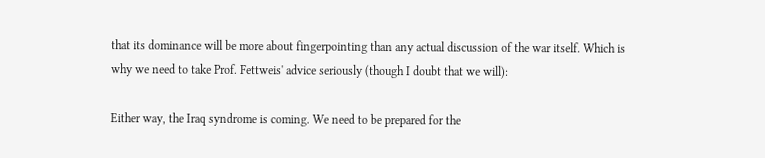that its dominance will be more about fingerpointing than any actual discussion of the war itself. Which is why we need to take Prof. Fettweis' advice seriously (though I doubt that we will):

Either way, the Iraq syndrome is coming. We need to be prepared for the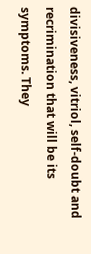divisiveness, vitriol, self-doubt and recrimination that will be its symptoms. They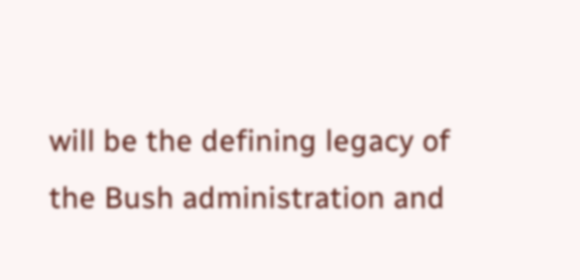will be the defining legacy of the Bush administration and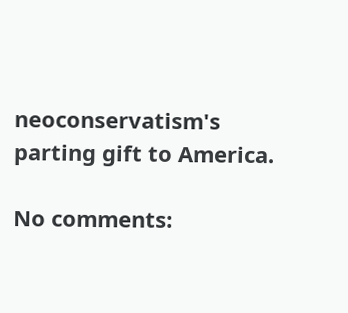neoconservatism's parting gift to America.

No comments: